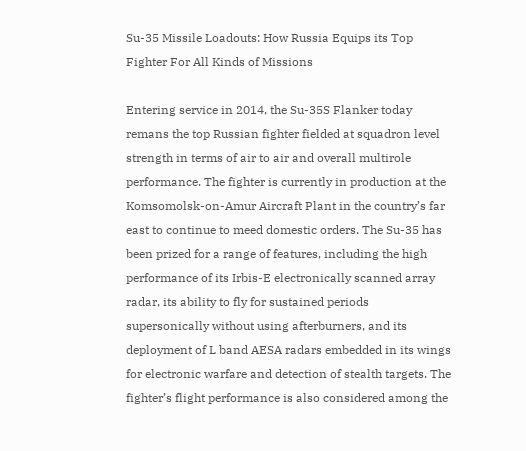Su-35 Missile Loadouts: How Russia Equips its Top Fighter For All Kinds of Missions

Entering service in 2014, the Su-35S Flanker today remans the top Russian fighter fielded at squadron level strength in terms of air to air and overall multirole performance. The fighter is currently in production at the Komsomolsk-on-Amur Aircraft Plant in the country’s far east to continue to meed domestic orders. The Su-35 has been prized for a range of features, including the high performance of its Irbis-E electronically scanned array radar, its ability to fly for sustained periods supersonically without using afterburners, and its deployment of L band AESA radars embedded in its wings for electronic warfare and detection of stealth targets. The fighter’s flight performance is also considered among the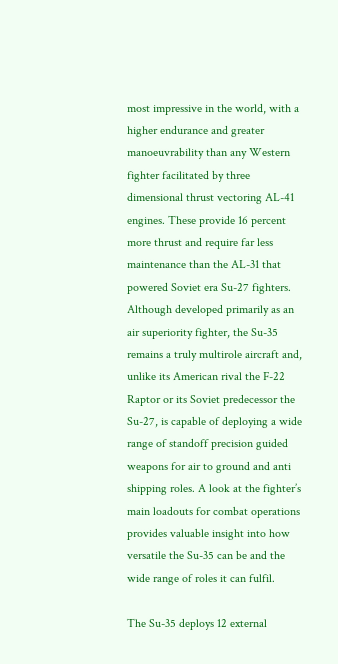most impressive in the world, with a higher endurance and greater manoeuvrability than any Western fighter facilitated by three dimensional thrust vectoring AL-41 engines. These provide 16 percent more thrust and require far less maintenance than the AL-31 that powered Soviet era Su-27 fighters. Although developed primarily as an air superiority fighter, the Su-35 remains a truly multirole aircraft and, unlike its American rival the F-22 Raptor or its Soviet predecessor the Su-27, is capable of deploying a wide range of standoff precision guided weapons for air to ground and anti shipping roles. A look at the fighter’s main loadouts for combat operations provides valuable insight into how versatile the Su-35 can be and the wide range of roles it can fulfil.

The Su-35 deploys 12 external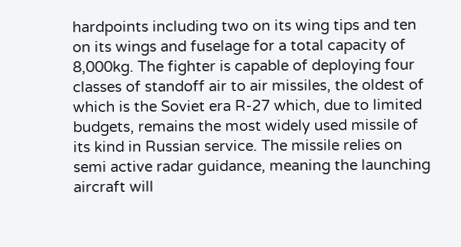hardpoints including two on its wing tips and ten on its wings and fuselage for a total capacity of 8,000kg. The fighter is capable of deploying four classes of standoff air to air missiles, the oldest of which is the Soviet era R-27 which, due to limited budgets, remains the most widely used missile of its kind in Russian service. The missile relies on semi active radar guidance, meaning the launching aircraft will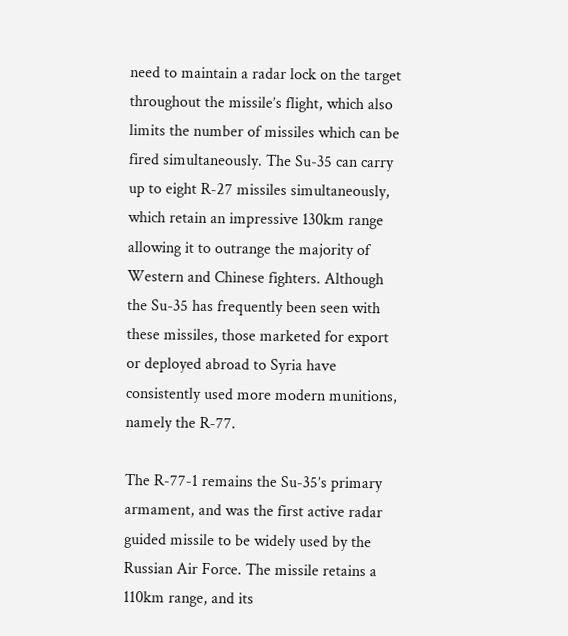need to maintain a radar lock on the target throughout the missile’s flight, which also limits the number of missiles which can be fired simultaneously. The Su-35 can carry up to eight R-27 missiles simultaneously, which retain an impressive 130km range allowing it to outrange the majority of Western and Chinese fighters. Although the Su-35 has frequently been seen with these missiles, those marketed for export or deployed abroad to Syria have consistently used more modern munitions, namely the R-77.

The R-77-1 remains the Su-35’s primary armament, and was the first active radar guided missile to be widely used by the Russian Air Force. The missile retains a 110km range, and its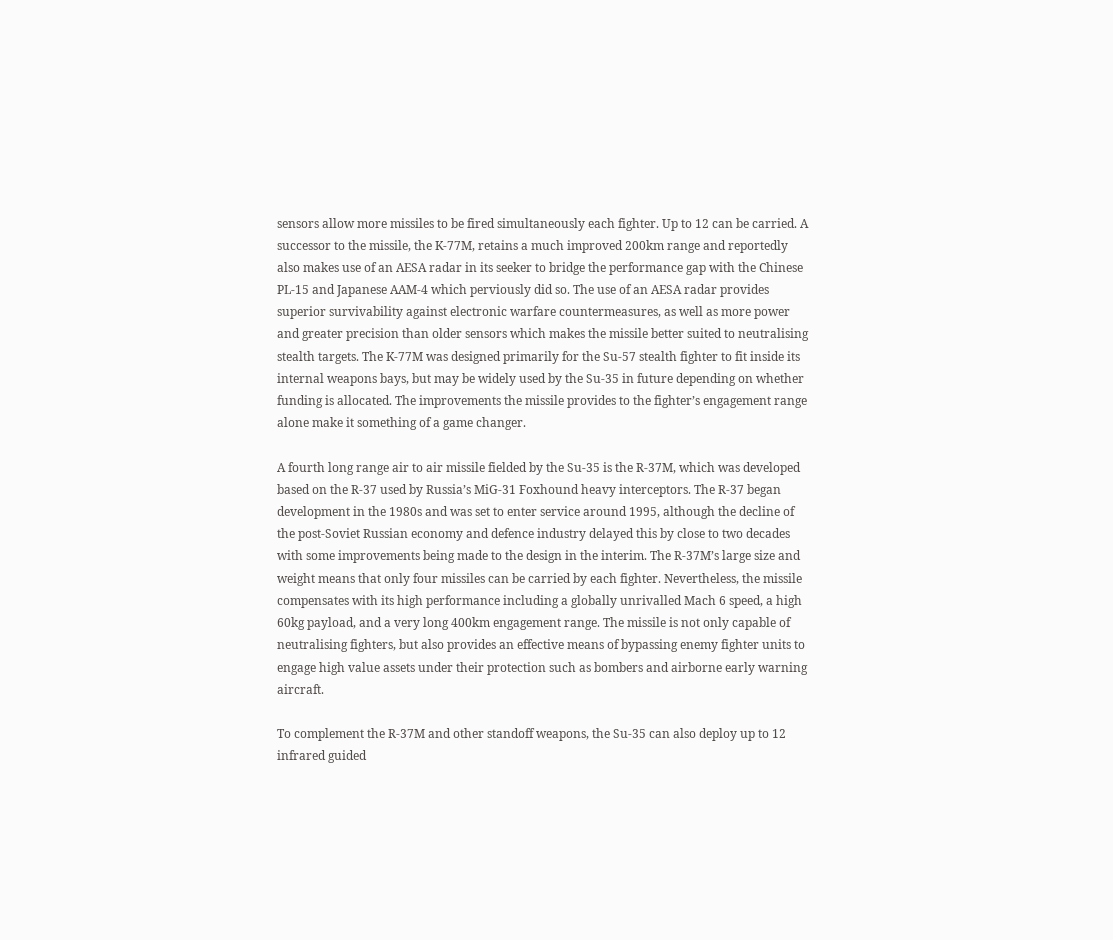sensors allow more missiles to be fired simultaneously each fighter. Up to 12 can be carried. A successor to the missile, the K-77M, retains a much improved 200km range and reportedly also makes use of an AESA radar in its seeker to bridge the performance gap with the Chinese PL-15 and Japanese AAM-4 which perviously did so. The use of an AESA radar provides superior survivability against electronic warfare countermeasures, as well as more power and greater precision than older sensors which makes the missile better suited to neutralising stealth targets. The K-77M was designed primarily for the Su-57 stealth fighter to fit inside its internal weapons bays, but may be widely used by the Su-35 in future depending on whether funding is allocated. The improvements the missile provides to the fighter’s engagement range alone make it something of a game changer.

A fourth long range air to air missile fielded by the Su-35 is the R-37M, which was developed based on the R-37 used by Russia’s MiG-31 Foxhound heavy interceptors. The R-37 began development in the 1980s and was set to enter service around 1995, although the decline of the post-Soviet Russian economy and defence industry delayed this by close to two decades with some improvements being made to the design in the interim. The R-37M’s large size and weight means that only four missiles can be carried by each fighter. Nevertheless, the missile compensates with its high performance including a globally unrivalled Mach 6 speed, a high 60kg payload, and a very long 400km engagement range. The missile is not only capable of neutralising fighters, but also provides an effective means of bypassing enemy fighter units to engage high value assets under their protection such as bombers and airborne early warning aircraft.

To complement the R-37M and other standoff weapons, the Su-35 can also deploy up to 12 infrared guided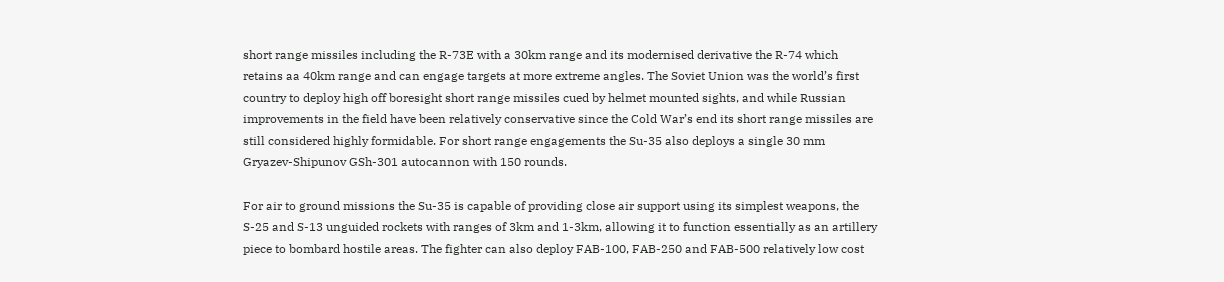short range missiles including the R-73E with a 30km range and its modernised derivative the R-74 which retains aa 40km range and can engage targets at more extreme angles. The Soviet Union was the world’s first country to deploy high off boresight short range missiles cued by helmet mounted sights, and while Russian improvements in the field have been relatively conservative since the Cold War’s end its short range missiles are still considered highly formidable. For short range engagements the Su-35 also deploys a single 30 mm Gryazev-Shipunov GSh-301 autocannon with 150 rounds.

For air to ground missions the Su-35 is capable of providing close air support using its simplest weapons, the S-25 and S-13 unguided rockets with ranges of 3km and 1-3km, allowing it to function essentially as an artillery piece to bombard hostile areas. The fighter can also deploy FAB-100, FAB-250 and FAB-500 relatively low cost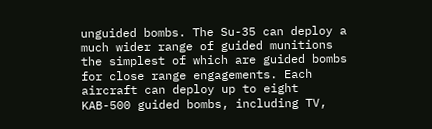unguided bombs. The Su-35 can deploy a much wider range of guided munitions the simplest of which are guided bombs for close range engagements. Each aircraft can deploy up to eight KAB-500 guided bombs, including TV,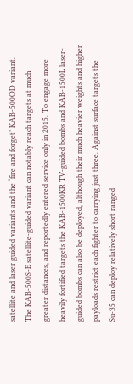satellite and laser guided variants and the ‘fire and forget’ KAB-500OD variant. The KAB-500S-E satellite-guided variant can notably reach targets at much greater distances, and reportedly entered service only in 2015. To engage more heavily fortified targets the KAB-1500KR TV-guided bombs and KAB-1500L laser-guided bombs can also be deployed, although their much heavier weights and higher payloads restrict each fighter to carrying just three. Against surface targets the Su-35 can deploy relatively short ranged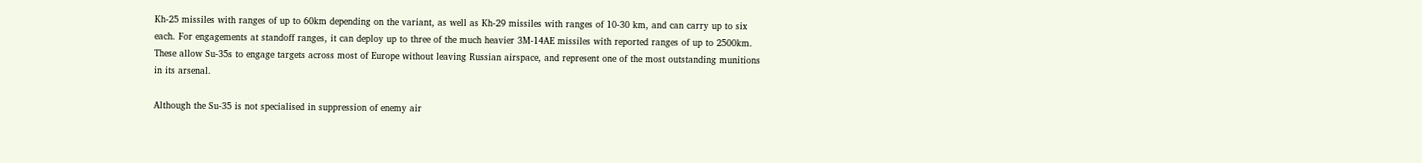Kh-25 missiles with ranges of up to 60km depending on the variant, as well as Kh-29 missiles with ranges of 10-30 km, and can carry up to six each. For engagements at standoff ranges, it can deploy up to three of the much heavier 3M-14AE missiles with reported ranges of up to 2500km. These allow Su-35s to engage targets across most of Europe without leaving Russian airspace, and represent one of the most outstanding munitions in its arsenal.

Although the Su-35 is not specialised in suppression of enemy air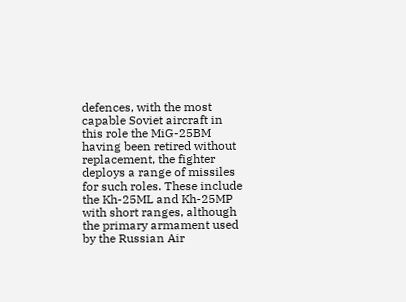defences, with the most capable Soviet aircraft in this role the MiG-25BM having been retired without replacement, the fighter deploys a range of missiles for such roles. These include the Kh-25ML and Kh-25MP with short ranges, although the primary armament used by the Russian Air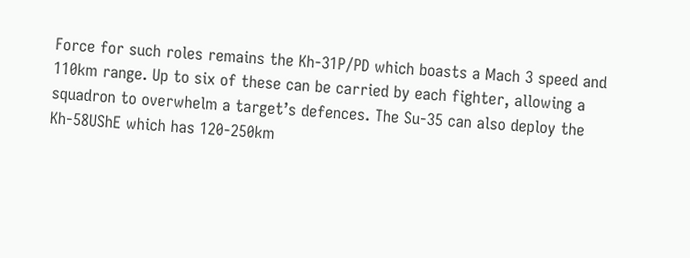Force for such roles remains the Kh-31P/PD which boasts a Mach 3 speed and 110km range. Up to six of these can be carried by each fighter, allowing a squadron to overwhelm a target’s defences. The Su-35 can also deploy the Kh-58UShE which has 120-250km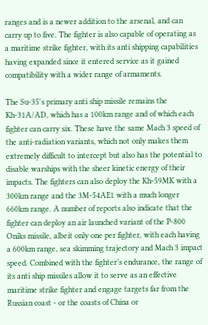ranges and is a newer addition to the arsenal, and can carry up to five. The fighter is also capable of operating as a maritime strike fighter, with its anti shipping capabilities having expanded since it entered service as it gained compatibility with a wider range of armaments.

The Su-35's primary anti ship missile remains the Kh-31A/AD, which has a 100km range and of which each fighter can carry six. These have the same Mach 3 speed of the anti-radiation variants, which not only makes them extremely difficult to intercept but also has the potential to disable warships with the sheer kinetic energy of their impacts. The fighters can also deploy the Kh-59MK with a 300km range and the 3M-54AE1 with a much longer 660km range. A number of reports also indicate that the fighter can deploy an air launched variant of the P-800 Oniks missile, albeit only one per fighter, with each having a 600km range, sea skimming trajectory and Mach 3 impact speed. Combined with the fighter’s endurance, the range of its anti ship missiles allow it to serve as an effective maritime strike fighter and engage targets far from the Russian coast - or the coasts of China or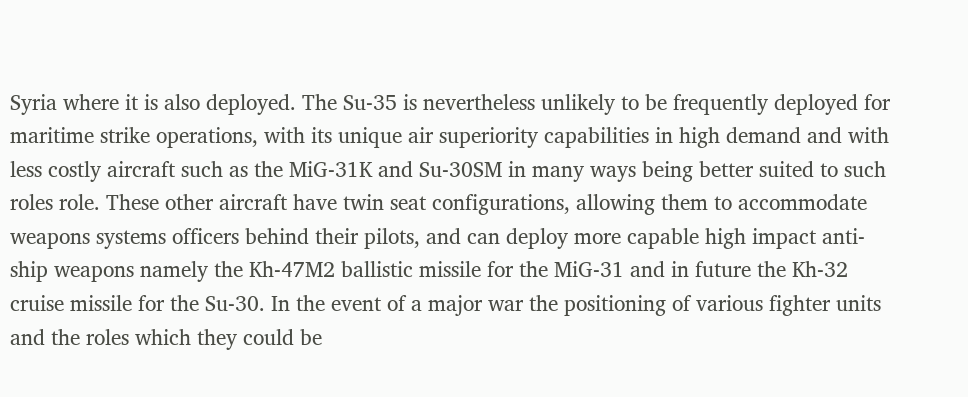Syria where it is also deployed. The Su-35 is nevertheless unlikely to be frequently deployed for maritime strike operations, with its unique air superiority capabilities in high demand and with less costly aircraft such as the MiG-31K and Su-30SM in many ways being better suited to such roles role. These other aircraft have twin seat configurations, allowing them to accommodate weapons systems officers behind their pilots, and can deploy more capable high impact anti-ship weapons namely the Kh-47M2 ballistic missile for the MiG-31 and in future the Kh-32 cruise missile for the Su-30. In the event of a major war the positioning of various fighter units and the roles which they could be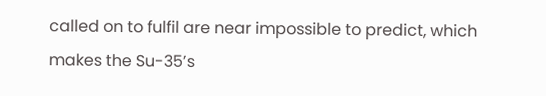called on to fulfil are near impossible to predict, which makes the Su-35’s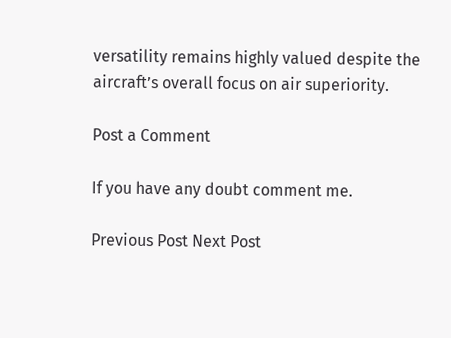versatility remains highly valued despite the aircraft’s overall focus on air superiority.

Post a Comment

If you have any doubt comment me.

Previous Post Next Post